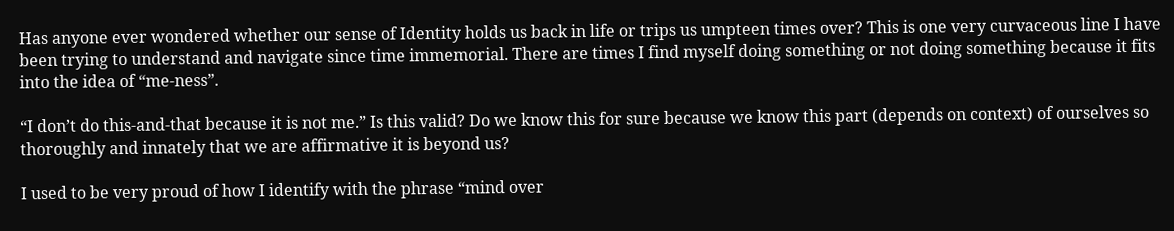Has anyone ever wondered whether our sense of Identity holds us back in life or trips us umpteen times over? This is one very curvaceous line I have been trying to understand and navigate since time immemorial. There are times I find myself doing something or not doing something because it fits into the idea of “me-ness”.

“I don’t do this-and-that because it is not me.” Is this valid? Do we know this for sure because we know this part (depends on context) of ourselves so thoroughly and innately that we are affirmative it is beyond us?

I used to be very proud of how I identify with the phrase “mind over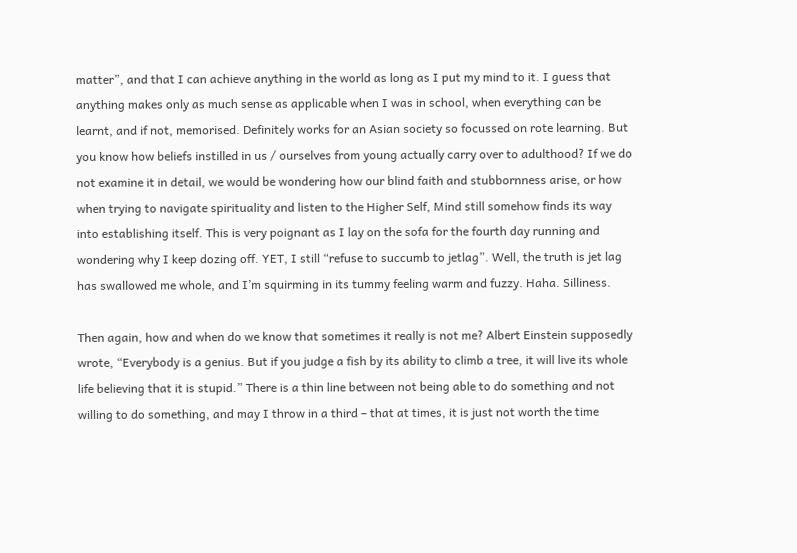matter”, and that I can achieve anything in the world as long as I put my mind to it. I guess that anything makes only as much sense as applicable when I was in school, when everything can be learnt, and if not, memorised. Definitely works for an Asian society so focussed on rote learning. But you know how beliefs instilled in us / ourselves from young actually carry over to adulthood? If we do not examine it in detail, we would be wondering how our blind faith and stubbornness arise, or how when trying to navigate spirituality and listen to the Higher Self, Mind still somehow finds its way into establishing itself. This is very poignant as I lay on the sofa for the fourth day running and wondering why I keep dozing off. YET, I still “refuse to succumb to jetlag”. Well, the truth is jet lag has swallowed me whole, and I’m squirming in its tummy feeling warm and fuzzy. Haha. Silliness.

Then again, how and when do we know that sometimes it really is not me? Albert Einstein supposedly wrote, “Everybody is a genius. But if you judge a fish by its ability to climb a tree, it will live its whole life believing that it is stupid.” There is a thin line between not being able to do something and not willing to do something, and may I throw in a third – that at times, it is just not worth the time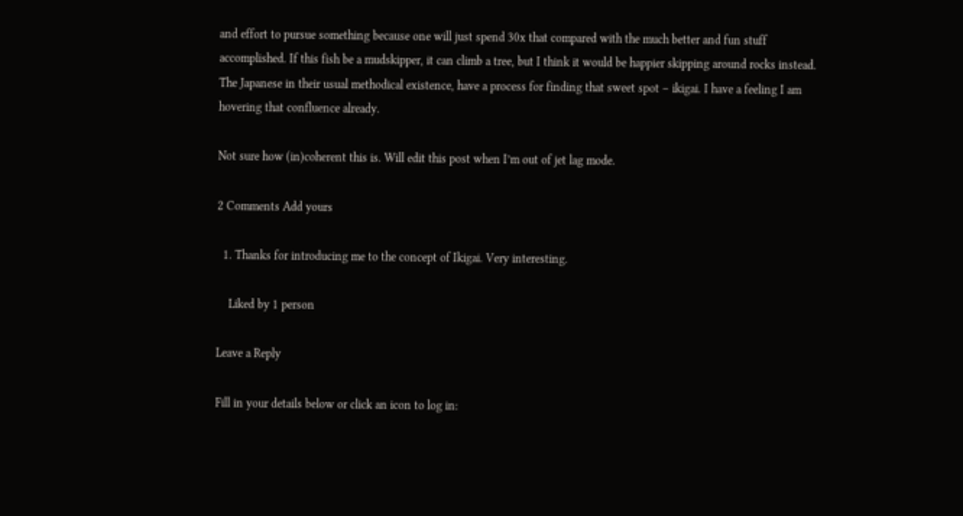and effort to pursue something because one will just spend 30x that compared with the much better and fun stuff accomplished. If this fish be a mudskipper, it can climb a tree, but I think it would be happier skipping around rocks instead. The Japanese in their usual methodical existence, have a process for finding that sweet spot – ikigai. I have a feeling I am hovering that confluence already.

Not sure how (in)coherent this is. Will edit this post when I’m out of jet lag mode.

2 Comments Add yours

  1. Thanks for introducing me to the concept of Ikigai. Very interesting.

    Liked by 1 person

Leave a Reply

Fill in your details below or click an icon to log in: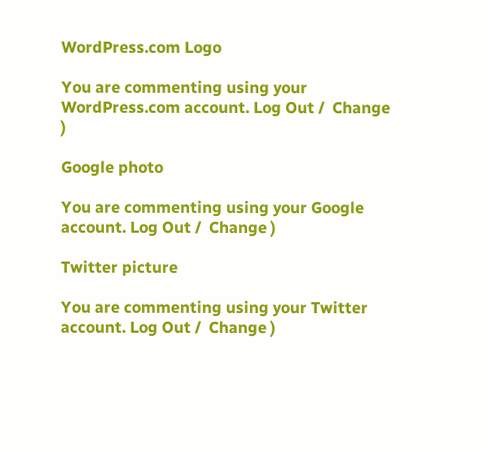WordPress.com Logo

You are commenting using your WordPress.com account. Log Out /  Change )

Google photo

You are commenting using your Google account. Log Out /  Change )

Twitter picture

You are commenting using your Twitter account. Log Out /  Change )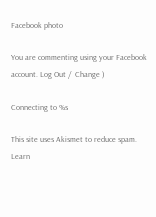Facebook photo

You are commenting using your Facebook account. Log Out /  Change )

Connecting to %s

This site uses Akismet to reduce spam. Learn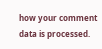how your comment data is processed.